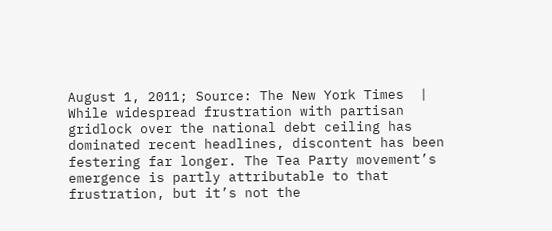August 1, 2011; Source: The New York Times  |  While widespread frustration with partisan gridlock over the national debt ceiling has dominated recent headlines, discontent has been festering far longer. The Tea Party movement’s emergence is partly attributable to that frustration, but it’s not the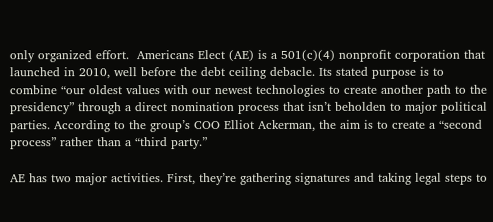only organized effort.  Americans Elect (AE) is a 501(c)(4) nonprofit corporation that launched in 2010, well before the debt ceiling debacle. Its stated purpose is to combine “our oldest values with our newest technologies to create another path to the presidency” through a direct nomination process that isn’t beholden to major political parties. According to the group’s COO Elliot Ackerman, the aim is to create a “second process” rather than a “third party.”

AE has two major activities. First, they’re gathering signatures and taking legal steps to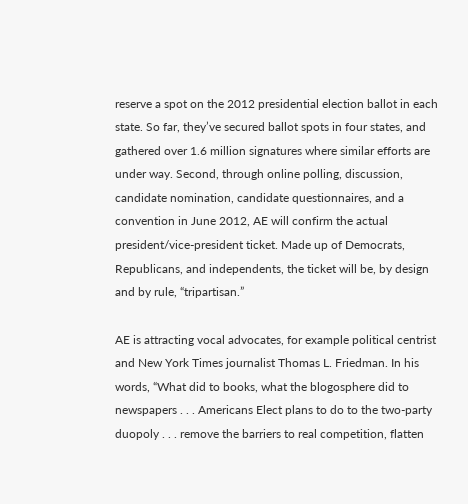reserve a spot on the 2012 presidential election ballot in each state. So far, they’ve secured ballot spots in four states, and gathered over 1.6 million signatures where similar efforts are under way. Second, through online polling, discussion, candidate nomination, candidate questionnaires, and a convention in June 2012, AE will confirm the actual president/vice-president ticket. Made up of Democrats, Republicans, and independents, the ticket will be, by design and by rule, “tripartisan.”

AE is attracting vocal advocates, for example political centrist and New York Times journalist Thomas L. Friedman. In his words, “What did to books, what the blogosphere did to newspapers . . . Americans Elect plans to do to the two-party duopoly . . . remove the barriers to real competition, flatten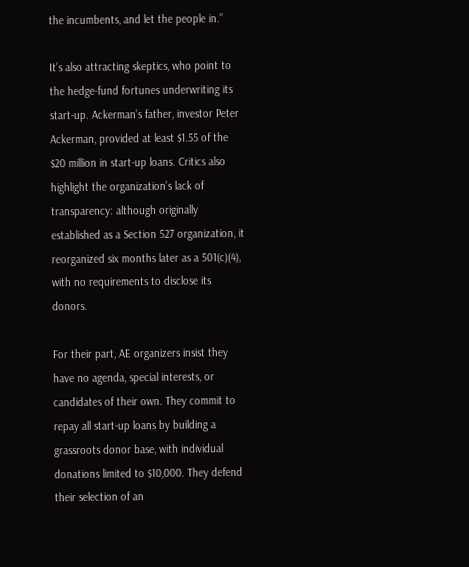the incumbents, and let the people in.”

It’s also attracting skeptics, who point to the hedge-fund fortunes underwriting its start-up. Ackerman’s father, investor Peter Ackerman, provided at least $1.55 of the $20 million in start-up loans. Critics also highlight the organization’s lack of transparency: although originally established as a Section 527 organization, it reorganized six months later as a 501(c)(4), with no requirements to disclose its donors.

For their part, AE organizers insist they have no agenda, special interests, or candidates of their own. They commit to repay all start-up loans by building a grassroots donor base, with individual donations limited to $10,000. They defend their selection of an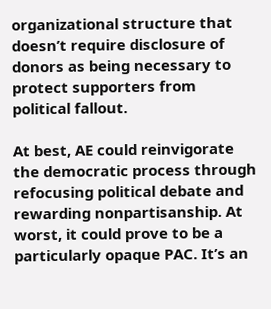organizational structure that doesn’t require disclosure of donors as being necessary to protect supporters from political fallout.

At best, AE could reinvigorate the democratic process through refocusing political debate and rewarding nonpartisanship. At worst, it could prove to be a particularly opaque PAC. It’s an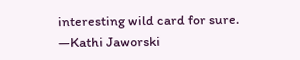interesting wild card for sure.
—Kathi Jaworski